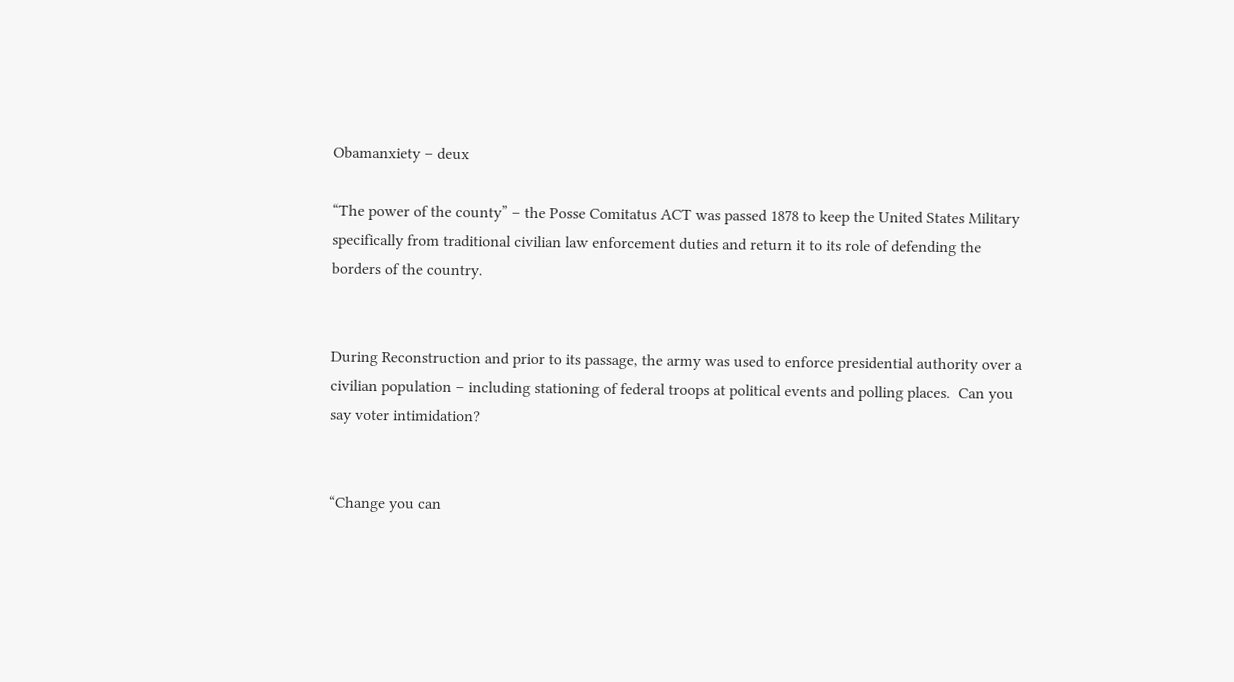Obamanxiety – deux

“The power of the county” – the Posse Comitatus ACT was passed 1878 to keep the United States Military specifically from traditional civilian law enforcement duties and return it to its role of defending the borders of the country.


During Reconstruction and prior to its passage, the army was used to enforce presidential authority over a civilian population – including stationing of federal troops at political events and polling places.  Can you say voter intimidation?


“Change you can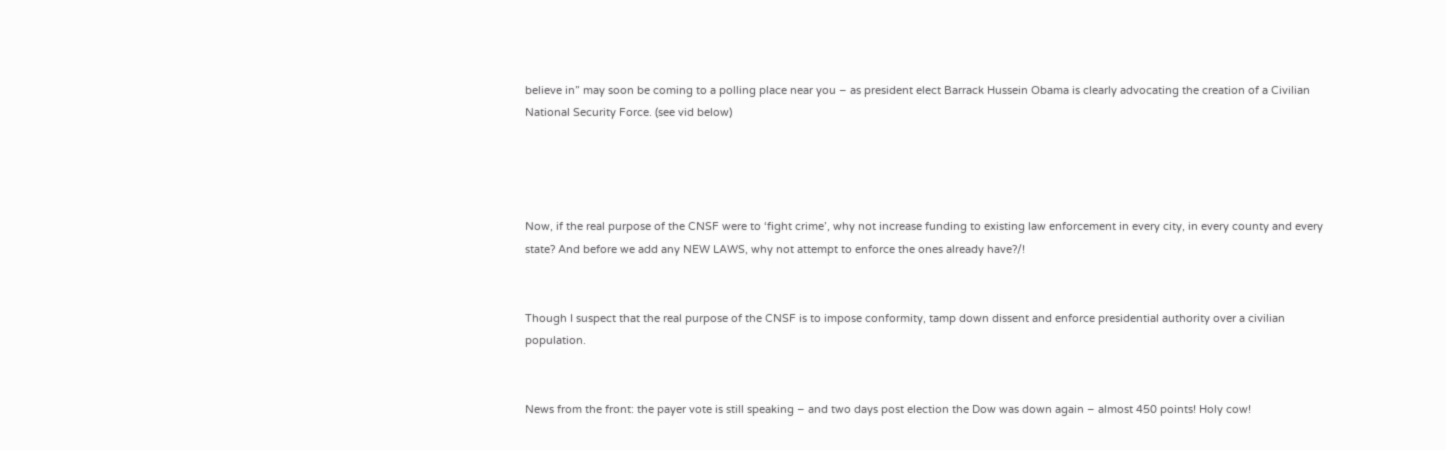believe in” may soon be coming to a polling place near you – as president elect Barrack Hussein Obama is clearly advocating the creation of a Civilian National Security Force. (see vid below)




Now, if the real purpose of the CNSF were to ‘fight crime’, why not increase funding to existing law enforcement in every city, in every county and every state? And before we add any NEW LAWS, why not attempt to enforce the ones already have?/!


Though I suspect that the real purpose of the CNSF is to impose conformity, tamp down dissent and enforce presidential authority over a civilian population.


News from the front: the payer vote is still speaking – and two days post election the Dow was down again – almost 450 points! Holy cow!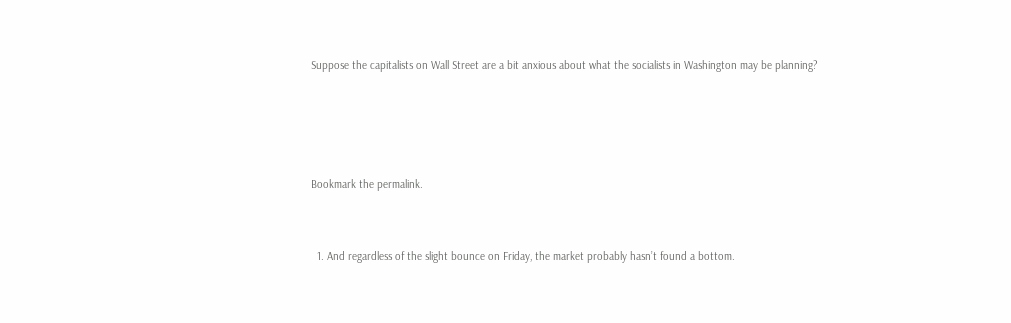Suppose the capitalists on Wall Street are a bit anxious about what the socialists in Washington may be planning?




Bookmark the permalink.


  1. And regardless of the slight bounce on Friday, the market probably hasn’t found a bottom.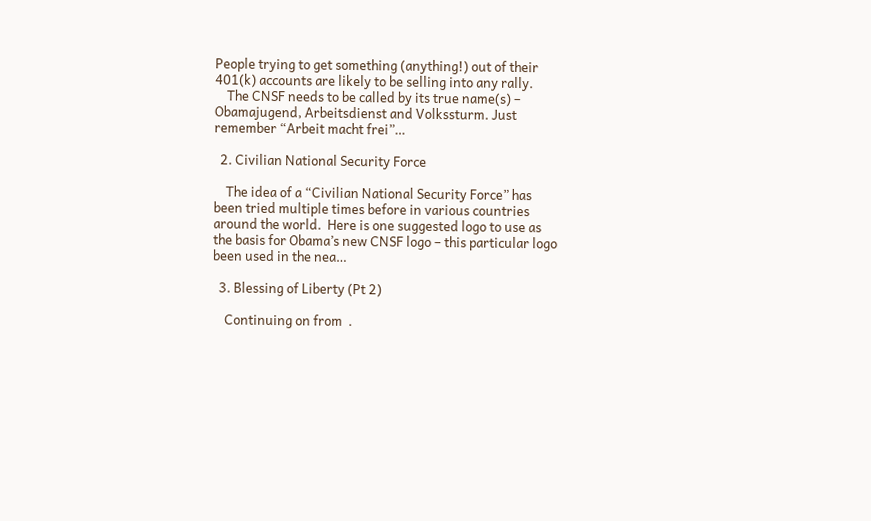People trying to get something (anything!) out of their 401(k) accounts are likely to be selling into any rally.
    The CNSF needs to be called by its true name(s) – Obamajugend, Arbeitsdienst and Volkssturm. Just remember “Arbeit macht frei”…

  2. Civilian National Security Force

    The idea of a “Civilian National Security Force” has been tried multiple times before in various countries around the world.  Here is one suggested logo to use as the basis for Obama’s new CNSF logo – this particular logo been used in the nea…

  3. Blessing of Liberty (Pt 2)

    Continuing on from  .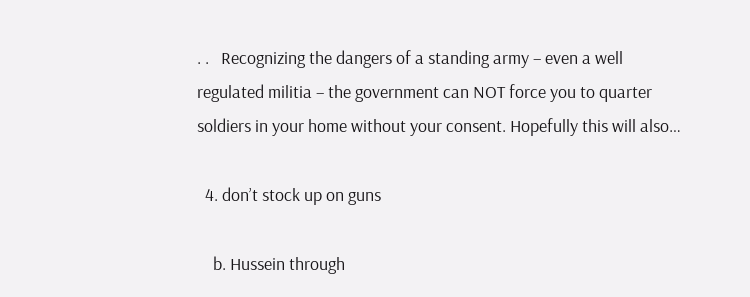. .   Recognizing the dangers of a standing army – even a well regulated militia – the government can NOT force you to quarter soldiers in your home without your consent. Hopefully this will also…

  4. don’t stock up on guns

    b. Hussein through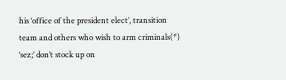his ‘office of the president elect’, transition team and others who wish to arm criminals(*) ‘sez;’ don’t stock up on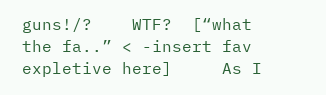guns!/?    WTF?  [“what the fa..” < -insert fav expletive here]     As I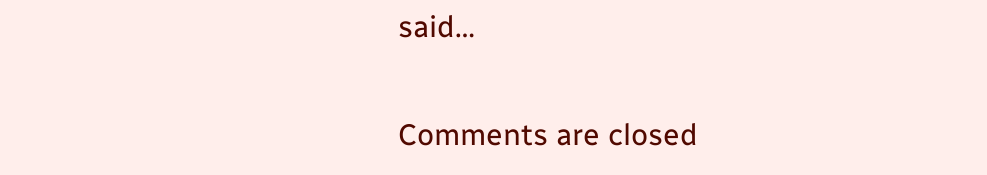said…

Comments are closed